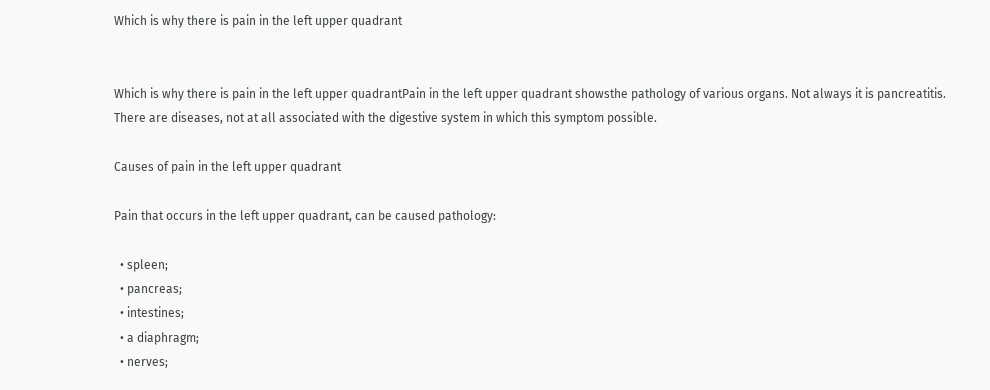Which is why there is pain in the left upper quadrant


Which is why there is pain in the left upper quadrantPain in the left upper quadrant showsthe pathology of various organs. Not always it is pancreatitis. There are diseases, not at all associated with the digestive system in which this symptom possible.

Causes of pain in the left upper quadrant

Pain that occurs in the left upper quadrant, can be caused pathology:

  • spleen;
  • pancreas;
  • intestines;
  • a diaphragm;
  • nerves;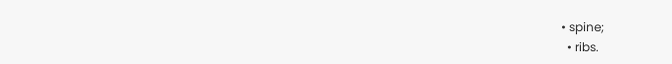• spine;
  • ribs.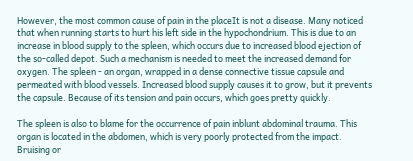However, the most common cause of pain in the placeIt is not a disease. Many noticed that when running starts to hurt his left side in the hypochondrium. This is due to an increase in blood supply to the spleen, which occurs due to increased blood ejection of the so-called depot. Such a mechanism is needed to meet the increased demand for oxygen. The spleen - an organ, wrapped in a dense connective tissue capsule and permeated with blood vessels. Increased blood supply causes it to grow, but it prevents the capsule. Because of its tension and pain occurs, which goes pretty quickly.

The spleen is also to blame for the occurrence of pain inblunt abdominal trauma. This organ is located in the abdomen, which is very poorly protected from the impact. Bruising or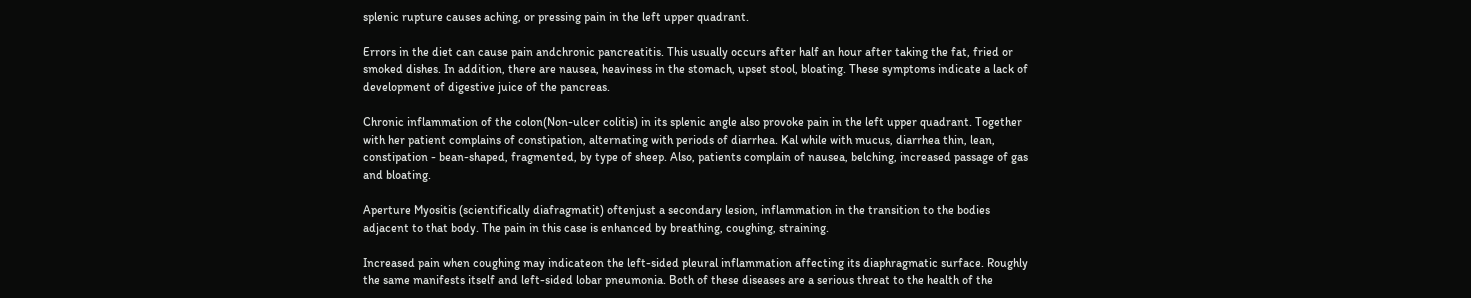splenic rupture causes aching, or pressing pain in the left upper quadrant.

Errors in the diet can cause pain andchronic pancreatitis. This usually occurs after half an hour after taking the fat, fried or smoked dishes. In addition, there are nausea, heaviness in the stomach, upset stool, bloating. These symptoms indicate a lack of development of digestive juice of the pancreas.

Chronic inflammation of the colon(Non-ulcer colitis) in its splenic angle also provoke pain in the left upper quadrant. Together with her patient complains of constipation, alternating with periods of diarrhea. Kal while with mucus, diarrhea thin, lean, constipation - bean-shaped, fragmented, by type of sheep. Also, patients complain of nausea, belching, increased passage of gas and bloating.

Aperture Myositis (scientifically diafragmatit) oftenjust a secondary lesion, inflammation in the transition to the bodies adjacent to that body. The pain in this case is enhanced by breathing, coughing, straining.

Increased pain when coughing may indicateon the left-sided pleural inflammation affecting its diaphragmatic surface. Roughly the same manifests itself and left-sided lobar pneumonia. Both of these diseases are a serious threat to the health of the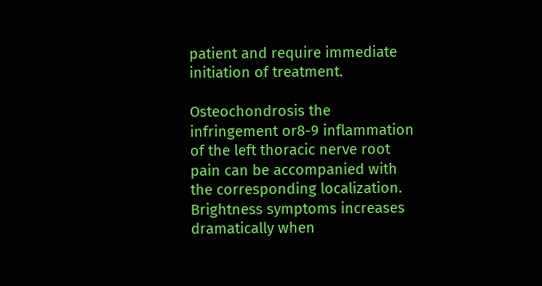patient and require immediate initiation of treatment.

Osteochondrosis the infringement or8-9 inflammation of the left thoracic nerve root pain can be accompanied with the corresponding localization. Brightness symptoms increases dramatically when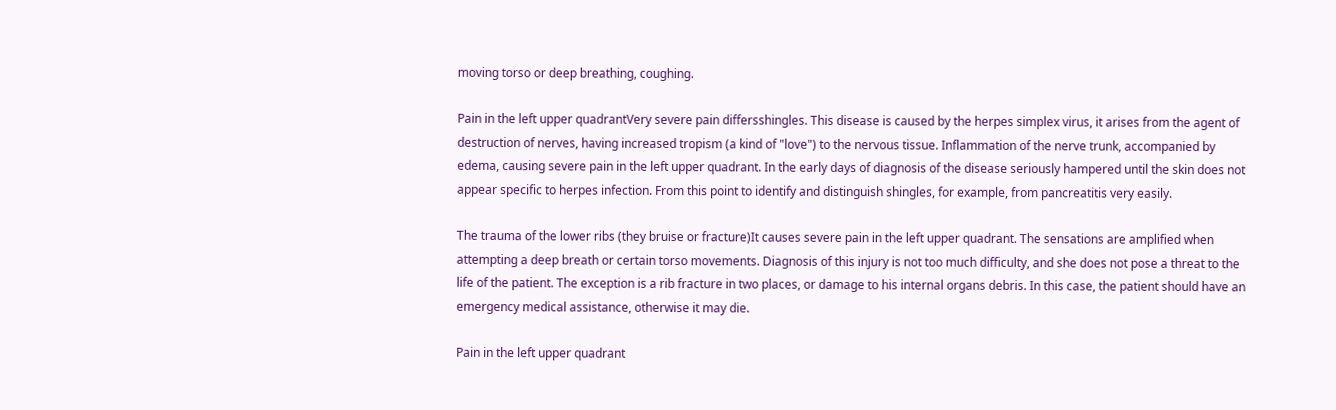moving torso or deep breathing, coughing.

Pain in the left upper quadrantVery severe pain differsshingles. This disease is caused by the herpes simplex virus, it arises from the agent of destruction of nerves, having increased tropism (a kind of "love") to the nervous tissue. Inflammation of the nerve trunk, accompanied by edema, causing severe pain in the left upper quadrant. In the early days of diagnosis of the disease seriously hampered until the skin does not appear specific to herpes infection. From this point to identify and distinguish shingles, for example, from pancreatitis very easily.

The trauma of the lower ribs (they bruise or fracture)It causes severe pain in the left upper quadrant. The sensations are amplified when attempting a deep breath or certain torso movements. Diagnosis of this injury is not too much difficulty, and she does not pose a threat to the life of the patient. The exception is a rib fracture in two places, or damage to his internal organs debris. In this case, the patient should have an emergency medical assistance, otherwise it may die.

Pain in the left upper quadrant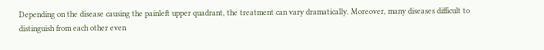Depending on the disease causing the painleft upper quadrant, the treatment can vary dramatically. Moreover, many diseases difficult to distinguish from each other even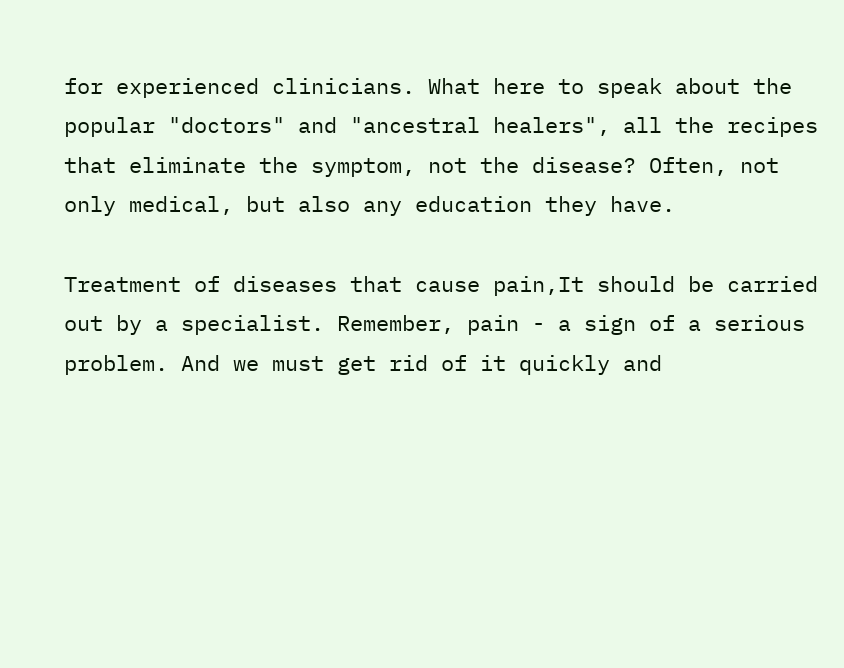for experienced clinicians. What here to speak about the popular "doctors" and "ancestral healers", all the recipes that eliminate the symptom, not the disease? Often, not only medical, but also any education they have.

Treatment of diseases that cause pain,It should be carried out by a specialist. Remember, pain - a sign of a serious problem. And we must get rid of it quickly and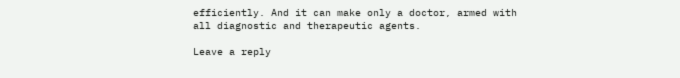efficiently. And it can make only a doctor, armed with all diagnostic and therapeutic agents.

Leave a reply